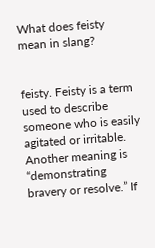What does feisty mean in slang?


feisty. Feisty is a term used to describe someone who is easily agitated or irritable. Another meaning is “demonstrating bravery or resolve.” If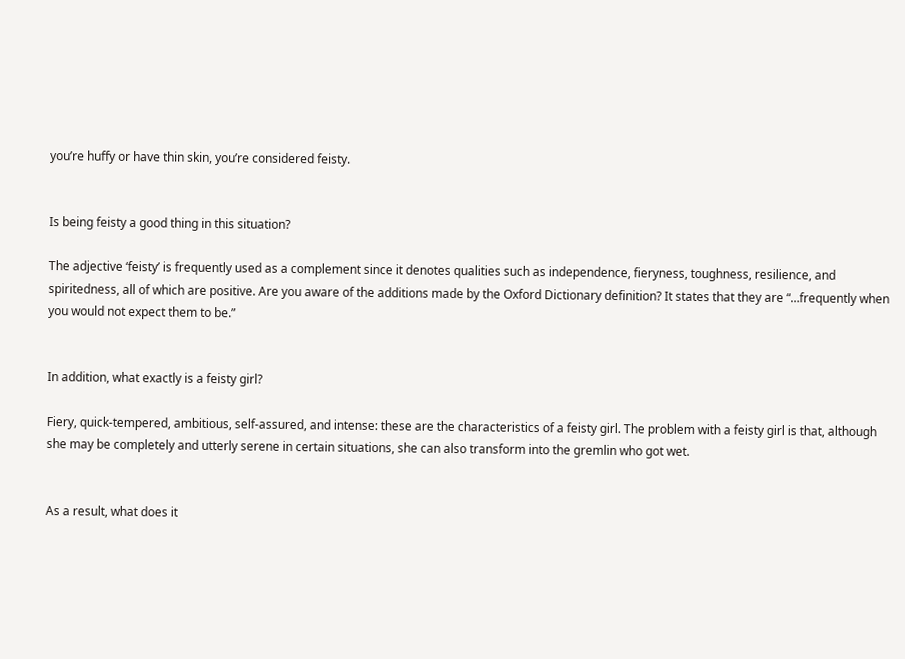you’re huffy or have thin skin, you’re considered feisty.


Is being feisty a good thing in this situation?

The adjective ‘feisty’ is frequently used as a complement since it denotes qualities such as independence, fieryness, toughness, resilience, and spiritedness, all of which are positive. Are you aware of the additions made by the Oxford Dictionary definition? It states that they are “…frequently when you would not expect them to be.”


In addition, what exactly is a feisty girl?

Fiery, quick-tempered, ambitious, self-assured, and intense: these are the characteristics of a feisty girl. The problem with a feisty girl is that, although she may be completely and utterly serene in certain situations, she can also transform into the gremlin who got wet.


As a result, what does it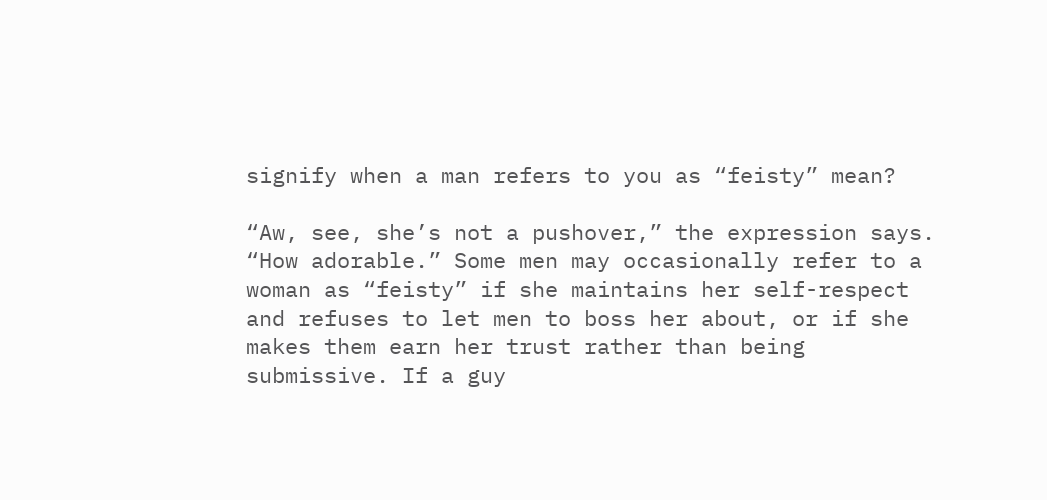signify when a man refers to you as “feisty” mean?

“Aw, see, she’s not a pushover,” the expression says. “How adorable.” Some men may occasionally refer to a woman as “feisty” if she maintains her self-respect and refuses to let men to boss her about, or if she makes them earn her trust rather than being submissive. If a guy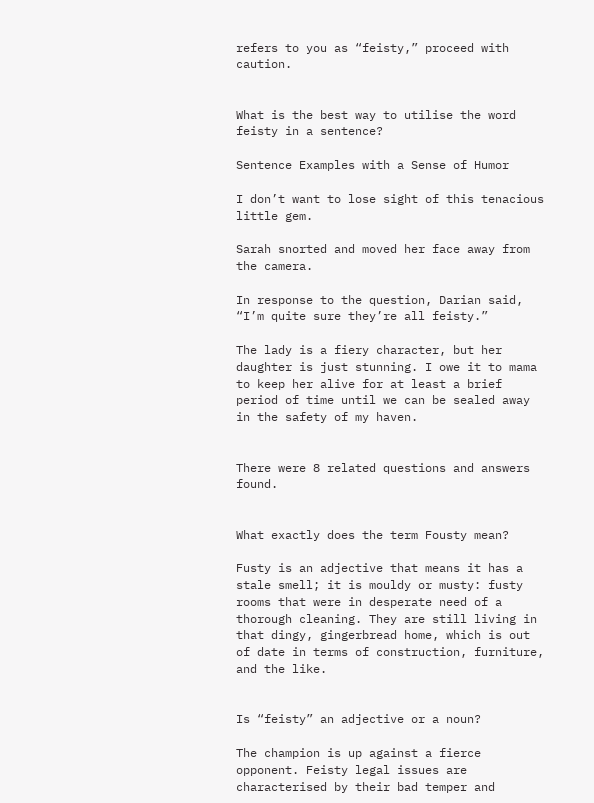refers to you as “feisty,” proceed with caution.


What is the best way to utilise the word feisty in a sentence?

Sentence Examples with a Sense of Humor

I don’t want to lose sight of this tenacious little gem.

Sarah snorted and moved her face away from the camera.

In response to the question, Darian said, “I’m quite sure they’re all feisty.”

The lady is a fiery character, but her daughter is just stunning. I owe it to mama to keep her alive for at least a brief period of time until we can be sealed away in the safety of my haven.


There were 8 related questions and answers found.


What exactly does the term Fousty mean?

Fusty is an adjective that means it has a stale smell; it is mouldy or musty: fusty rooms that were in desperate need of a thorough cleaning. They are still living in that dingy, gingerbread home, which is out of date in terms of construction, furniture, and the like.


Is “feisty” an adjective or a noun?

The champion is up against a fierce opponent. Feisty legal issues are characterised by their bad temper and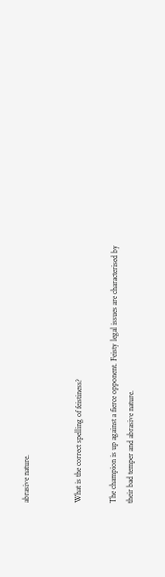abrasive nature.


What is the correct spelling of feistiness?

The champion is up against a fierce opponent. Feisty legal issues are characterised by their bad temper and abrasive nature.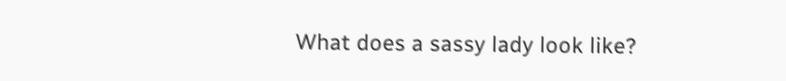What does a sassy lady look like?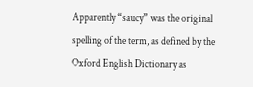Apparently “saucy” was the original spelling of the term, as defined by the Oxford English Dictionary as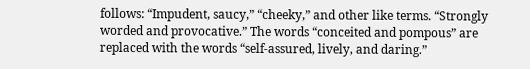follows: “Impudent, saucy,” “cheeky,” and other like terms. “Strongly worded and provocative.” The words “conceited and pompous” are replaced with the words “self-assured, lively, and daring.”